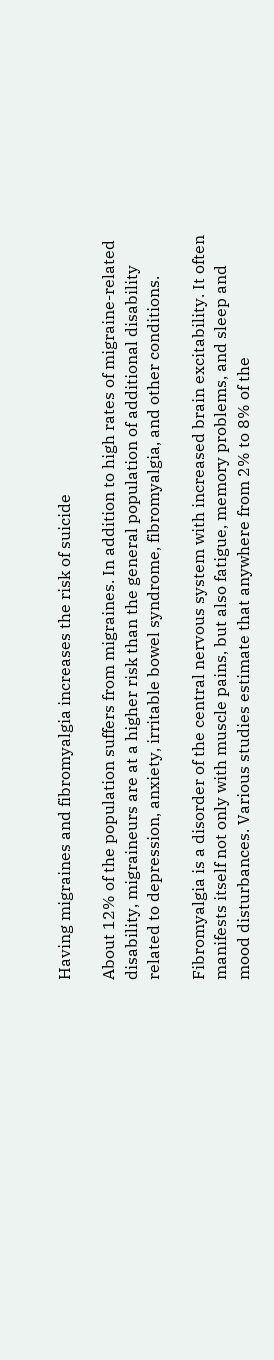Having migraines and fibromyalgia increases the risk of suicide

About 12% of the population suffers from migraines. In addition to high rates of migraine-related disability, migraineurs are at a higher risk than the general population of additional disability related to depression, anxiety, irritable bowel syndrome, fibromyalgia, and other conditions.

Fibromyalgia is a disorder of the central nervous system with increased brain excitability. It often manifests itself not only with muscle pains, but also fatigue, memory problems, and sleep and mood disturbances. Various studies estimate that anywhere from 2% to 8% of the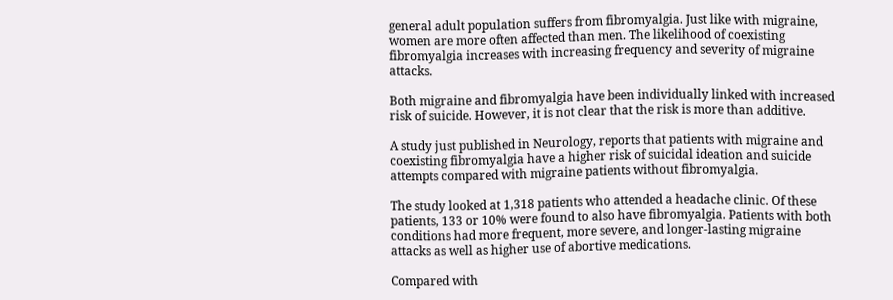general adult population suffers from fibromyalgia. Just like with migraine, women are more often affected than men. The likelihood of coexisting fibromyalgia increases with increasing frequency and severity of migraine attacks.

Both migraine and fibromyalgia have been individually linked with increased risk of suicide. However, it is not clear that the risk is more than additive.

A study just published in Neurology, reports that patients with migraine and coexisting fibromyalgia have a higher risk of suicidal ideation and suicide attempts compared with migraine patients without fibromyalgia.

The study looked at 1,318 patients who attended a headache clinic. Of these patients, 133 or 10% were found to also have fibromyalgia. Patients with both conditions had more frequent, more severe, and longer-lasting migraine attacks as well as higher use of abortive medications.

Compared with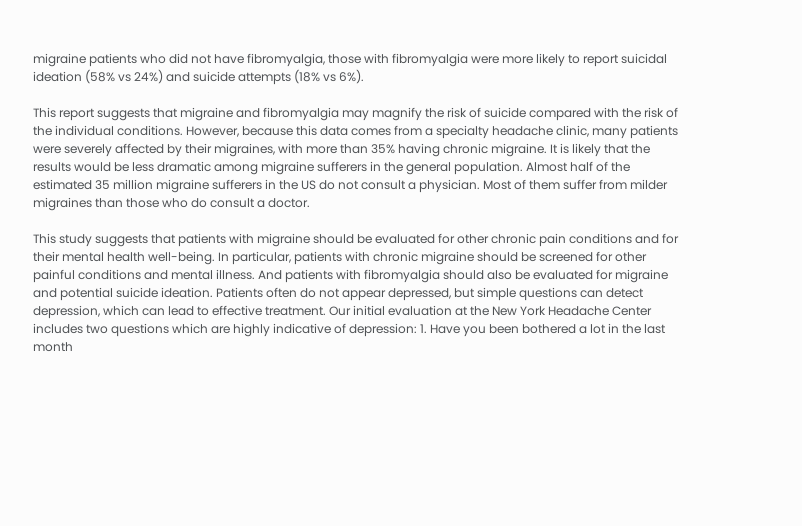migraine patients who did not have fibromyalgia, those with fibromyalgia were more likely to report suicidal ideation (58% vs 24%) and suicide attempts (18% vs 6%).

This report suggests that migraine and fibromyalgia may magnify the risk of suicide compared with the risk of the individual conditions. However, because this data comes from a specialty headache clinic, many patients were severely affected by their migraines, with more than 35% having chronic migraine. It is likely that the results would be less dramatic among migraine sufferers in the general population. Almost half of the estimated 35 million migraine sufferers in the US do not consult a physician. Most of them suffer from milder migraines than those who do consult a doctor.

This study suggests that patients with migraine should be evaluated for other chronic pain conditions and for their mental health well-being. In particular, patients with chronic migraine should be screened for other painful conditions and mental illness. And patients with fibromyalgia should also be evaluated for migraine and potential suicide ideation. Patients often do not appear depressed, but simple questions can detect depression, which can lead to effective treatment. Our initial evaluation at the New York Headache Center includes two questions which are highly indicative of depression: 1. Have you been bothered a lot in the last month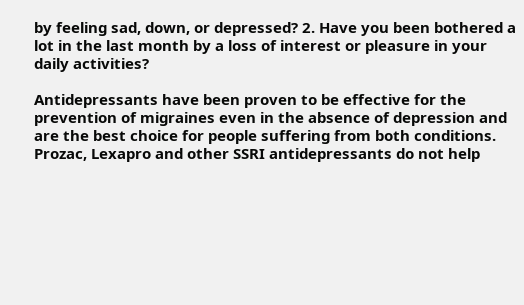by feeling sad, down, or depressed? 2. Have you been bothered a lot in the last month by a loss of interest or pleasure in your daily activities?

Antidepressants have been proven to be effective for the prevention of migraines even in the absence of depression and are the best choice for people suffering from both conditions. Prozac, Lexapro and other SSRI antidepressants do not help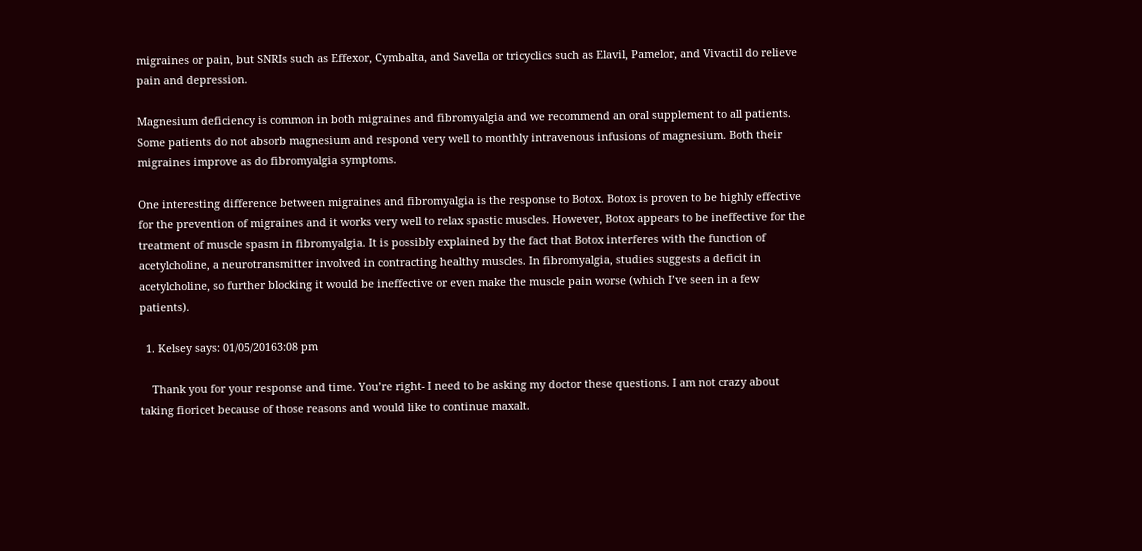migraines or pain, but SNRIs such as Effexor, Cymbalta, and Savella or tricyclics such as Elavil, Pamelor, and Vivactil do relieve pain and depression.

Magnesium deficiency is common in both migraines and fibromyalgia and we recommend an oral supplement to all patients. Some patients do not absorb magnesium and respond very well to monthly intravenous infusions of magnesium. Both their migraines improve as do fibromyalgia symptoms.

One interesting difference between migraines and fibromyalgia is the response to Botox. Botox is proven to be highly effective for the prevention of migraines and it works very well to relax spastic muscles. However, Botox appears to be ineffective for the treatment of muscle spasm in fibromyalgia. It is possibly explained by the fact that Botox interferes with the function of acetylcholine, a neurotransmitter involved in contracting healthy muscles. In fibromyalgia, studies suggests a deficit in acetylcholine, so further blocking it would be ineffective or even make the muscle pain worse (which I’ve seen in a few patients).

  1. Kelsey says: 01/05/20163:08 pm

    Thank you for your response and time. You’re right- I need to be asking my doctor these questions. I am not crazy about taking fioricet because of those reasons and would like to continue maxalt.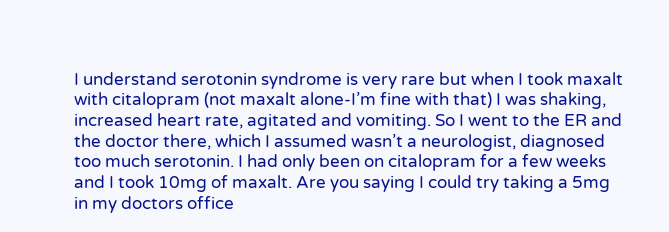I understand serotonin syndrome is very rare but when I took maxalt with citalopram (not maxalt alone-I’m fine with that) I was shaking, increased heart rate, agitated and vomiting. So I went to the ER and the doctor there, which I assumed wasn’t a neurologist, diagnosed too much serotonin. I had only been on citalopram for a few weeks and I took 10mg of maxalt. Are you saying I could try taking a 5mg in my doctors office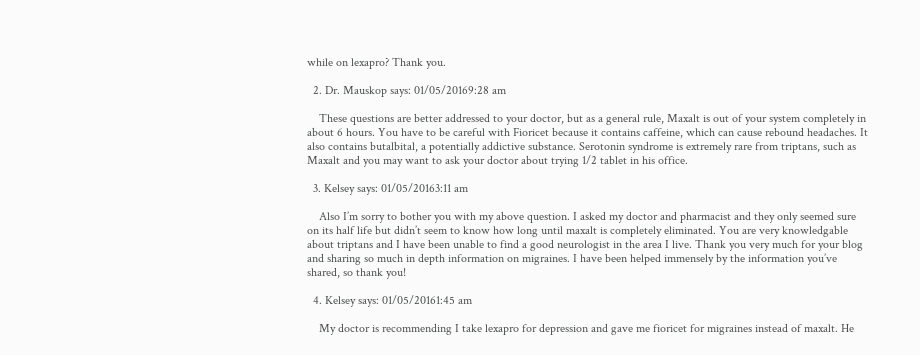while on lexapro? Thank you.

  2. Dr. Mauskop says: 01/05/20169:28 am

    These questions are better addressed to your doctor, but as a general rule, Maxalt is out of your system completely in about 6 hours. You have to be careful with Fioricet because it contains caffeine, which can cause rebound headaches. It also contains butalbital, a potentially addictive substance. Serotonin syndrome is extremely rare from triptans, such as Maxalt and you may want to ask your doctor about trying 1/2 tablet in his office.

  3. Kelsey says: 01/05/20163:11 am

    Also I’m sorry to bother you with my above question. I asked my doctor and pharmacist and they only seemed sure on its half life but didn’t seem to know how long until maxalt is completely eliminated. You are very knowledgable about triptans and I have been unable to find a good neurologist in the area I live. Thank you very much for your blog and sharing so much in depth information on migraines. I have been helped immensely by the information you’ve shared, so thank you!

  4. Kelsey says: 01/05/20161:45 am

    My doctor is recommending I take lexapro for depression and gave me fioricet for migraines instead of maxalt. He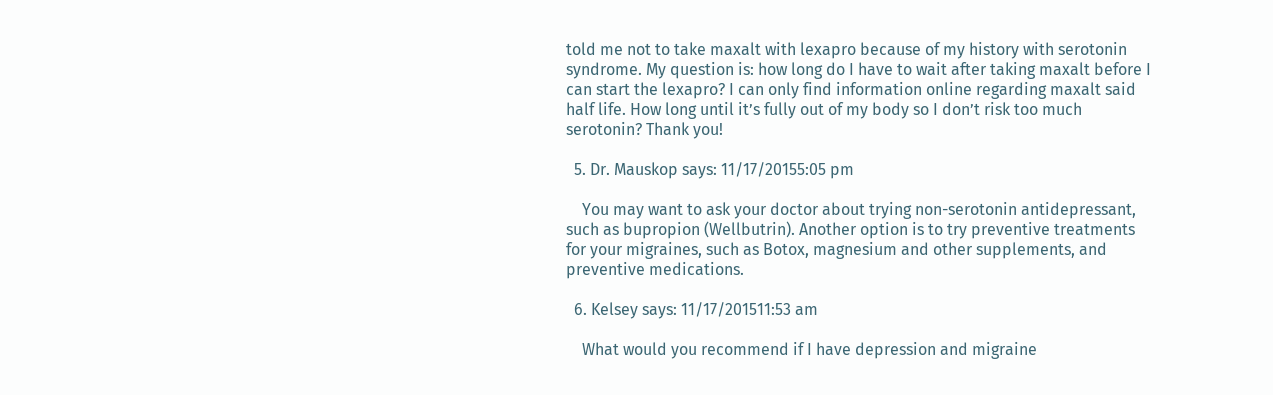told me not to take maxalt with lexapro because of my history with serotonin syndrome. My question is: how long do I have to wait after taking maxalt before I can start the lexapro? I can only find information online regarding maxalt said half life. How long until it’s fully out of my body so I don’t risk too much serotonin? Thank you!

  5. Dr. Mauskop says: 11/17/20155:05 pm

    You may want to ask your doctor about trying non-serotonin antidepressant, such as bupropion (Wellbutrin). Another option is to try preventive treatments for your migraines, such as Botox, magnesium and other supplements, and preventive medications.

  6. Kelsey says: 11/17/201511:53 am

    What would you recommend if I have depression and migraine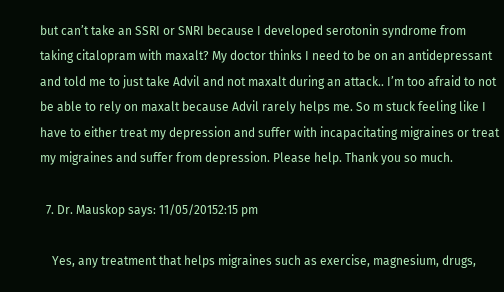but can’t take an SSRI or SNRI because I developed serotonin syndrome from taking citalopram with maxalt? My doctor thinks I need to be on an antidepressant and told me to just take Advil and not maxalt during an attack.. I’m too afraid to not be able to rely on maxalt because Advil rarely helps me. So m stuck feeling like I have to either treat my depression and suffer with incapacitating migraines or treat my migraines and suffer from depression. Please help. Thank you so much.

  7. Dr. Mauskop says: 11/05/20152:15 pm

    Yes, any treatment that helps migraines such as exercise, magnesium, drugs,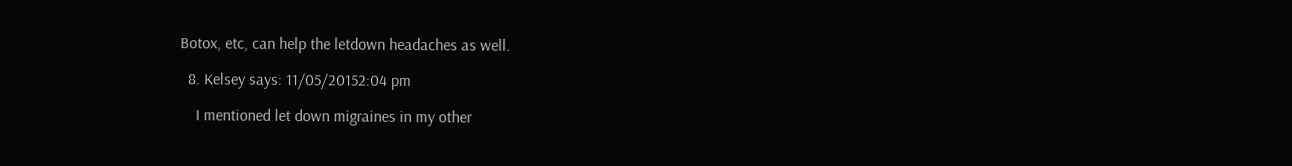Botox, etc, can help the letdown headaches as well.

  8. Kelsey says: 11/05/20152:04 pm

    I mentioned let down migraines in my other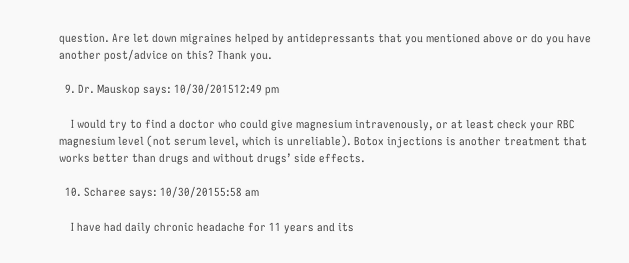question. Are let down migraines helped by antidepressants that you mentioned above or do you have another post/advice on this? Thank you.

  9. Dr. Mauskop says: 10/30/201512:49 pm

    I would try to find a doctor who could give magnesium intravenously, or at least check your RBC magnesium level (not serum level, which is unreliable). Botox injections is another treatment that works better than drugs and without drugs’ side effects.

  10. Scharee says: 10/30/20155:58 am

    I have had daily chronic headache for 11 years and its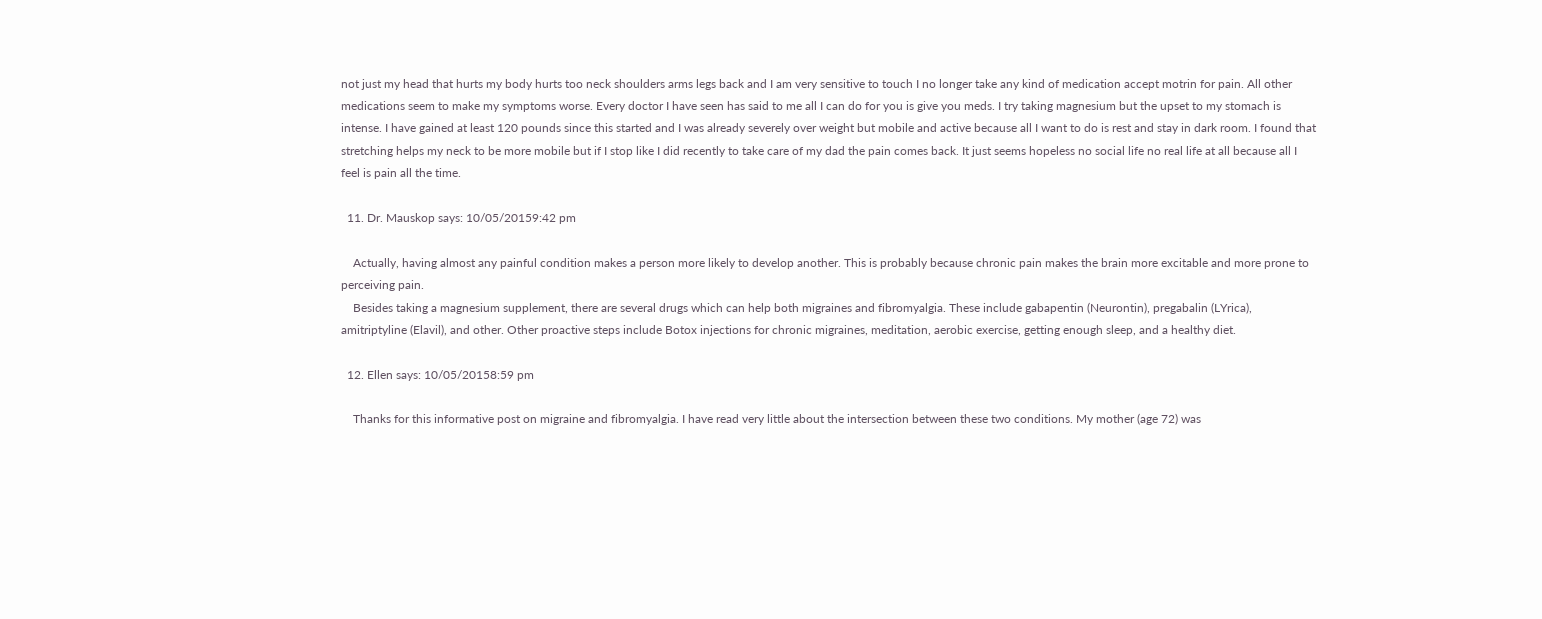not just my head that hurts my body hurts too neck shoulders arms legs back and I am very sensitive to touch I no longer take any kind of medication accept motrin for pain. All other medications seem to make my symptoms worse. Every doctor I have seen has said to me all I can do for you is give you meds. I try taking magnesium but the upset to my stomach is intense. I have gained at least 120 pounds since this started and I was already severely over weight but mobile and active because all I want to do is rest and stay in dark room. I found that stretching helps my neck to be more mobile but if I stop like I did recently to take care of my dad the pain comes back. It just seems hopeless no social life no real life at all because all I feel is pain all the time.

  11. Dr. Mauskop says: 10/05/20159:42 pm

    Actually, having almost any painful condition makes a person more likely to develop another. This is probably because chronic pain makes the brain more excitable and more prone to perceiving pain.
    Besides taking a magnesium supplement, there are several drugs which can help both migraines and fibromyalgia. These include gabapentin (Neurontin), pregabalin (LYrica), amitriptyline (Elavil), and other. Other proactive steps include Botox injections for chronic migraines, meditation, aerobic exercise, getting enough sleep, and a healthy diet.

  12. Ellen says: 10/05/20158:59 pm

    Thanks for this informative post on migraine and fibromyalgia. I have read very little about the intersection between these two conditions. My mother (age 72) was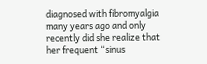diagnosed with fibromyalgia many years ago and only recently did she realize that her frequent “sinus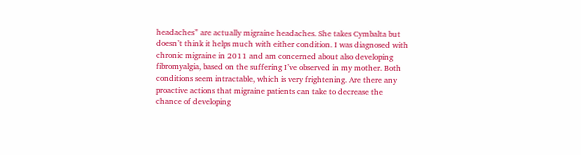headaches” are actually migraine headaches. She takes Cymbalta but doesn’t think it helps much with either condition. I was diagnosed with chronic migraine in 2011 and am concerned about also developing fibromyalgia, based on the suffering I’ve observed in my mother. Both conditions seem intractable, which is very frightening. Are there any proactive actions that migraine patients can take to decrease the chance of developing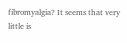fibromyalgia? It seems that very little is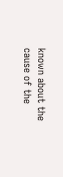known about the cause of the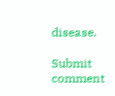disease.

Submit comment